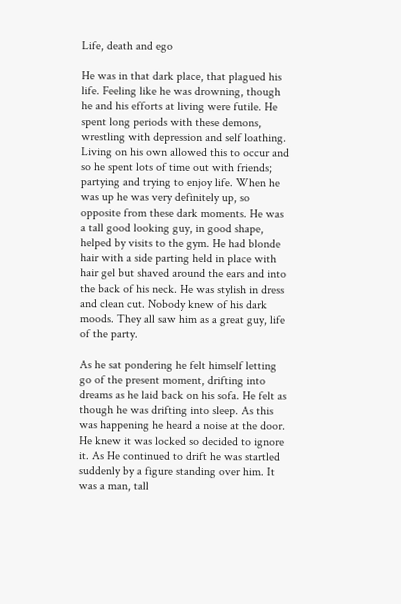Life, death and ego

He was in that dark place, that plagued his life. Feeling like he was drowning, though he and his efforts at living were futile. He spent long periods with these demons, wrestling with depression and self loathing. Living on his own allowed this to occur and so he spent lots of time out with friends; partying and trying to enjoy life. When he was up he was very definitely up, so opposite from these dark moments. He was a tall good looking guy, in good shape, helped by visits to the gym. He had blonde hair with a side parting held in place with hair gel but shaved around the ears and into the back of his neck. He was stylish in dress and clean cut. Nobody knew of his dark moods. They all saw him as a great guy, life of the party.

As he sat pondering he felt himself letting go of the present moment, drifting into dreams as he laid back on his sofa. He felt as though he was drifting into sleep. As this was happening he heard a noise at the door. He knew it was locked so decided to ignore it. As He continued to drift he was startled suddenly by a figure standing over him. It was a man, tall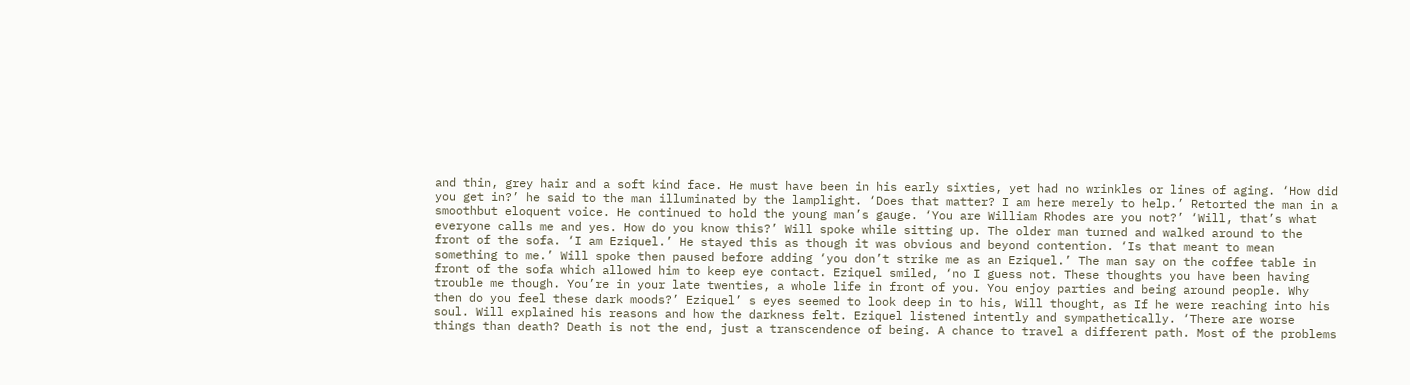and thin, grey hair and a soft kind face. He must have been in his early sixties, yet had no wrinkles or lines of aging. ‘How did you get in?’ he said to the man illuminated by the lamplight. ‘Does that matter? I am here merely to help.’ Retorted the man in a smoothbut eloquent voice. He continued to hold the young man’s gauge. ‘You are William Rhodes are you not?’ ‘Will, that’s what everyone calls me and yes. How do you know this?’ Will spoke while sitting up. The older man turned and walked around to the front of the sofa. ‘I am Eziquel.’ He stayed this as though it was obvious and beyond contention. ‘Is that meant to mean something to me.’ Will spoke then paused before adding ‘you don’t strike me as an Eziquel.’ The man say on the coffee table in front of the sofa which allowed him to keep eye contact. Eziquel smiled, ‘no I guess not. These thoughts you have been having trouble me though. You’re in your late twenties, a whole life in front of you. You enjoy parties and being around people. Why then do you feel these dark moods?’ Eziquel’ s eyes seemed to look deep in to his, Will thought, as If he were reaching into his soul. Will explained his reasons and how the darkness felt. Eziquel listened intently and sympathetically. ‘There are worse things than death? Death is not the end, just a transcendence of being. A chance to travel a different path. Most of the problems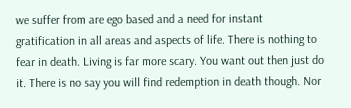we suffer from are ego based and a need for instant gratification in all areas and aspects of life. There is nothing to fear in death. Living is far more scary. You want out then just do it. There is no say you will find redemption in death though. Nor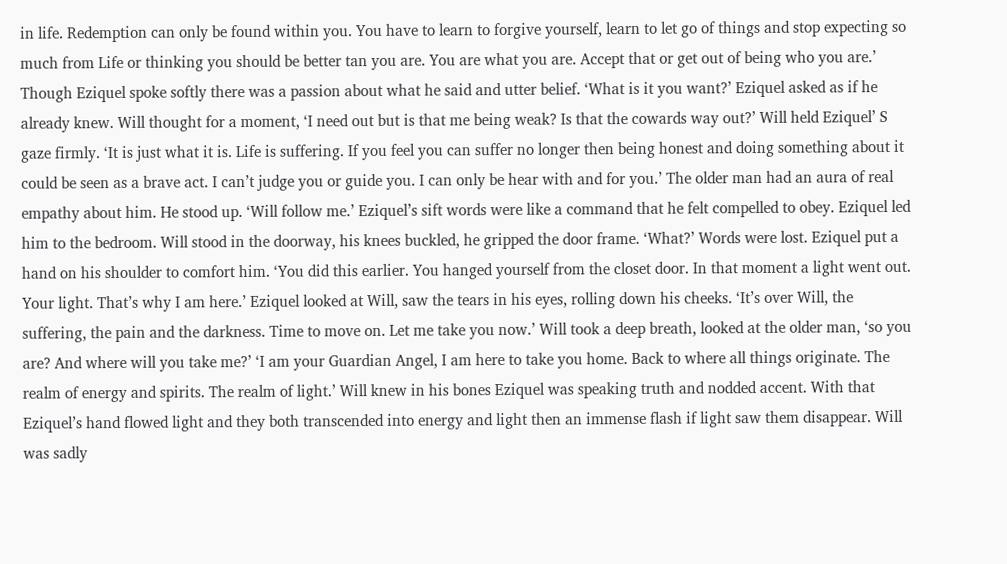in life. Redemption can only be found within you. You have to learn to forgive yourself, learn to let go of things and stop expecting so much from Life or thinking you should be better tan you are. You are what you are. Accept that or get out of being who you are.’ Though Eziquel spoke softly there was a passion about what he said and utter belief. ‘What is it you want?’ Eziquel asked as if he already knew. Will thought for a moment, ‘I need out but is that me being weak? Is that the cowards way out?’ Will held Eziquel’ S gaze firmly. ‘It is just what it is. Life is suffering. If you feel you can suffer no longer then being honest and doing something about it could be seen as a brave act. I can’t judge you or guide you. I can only be hear with and for you.’ The older man had an aura of real empathy about him. He stood up. ‘Will follow me.’ Eziquel’s sift words were like a command that he felt compelled to obey. Eziquel led him to the bedroom. Will stood in the doorway, his knees buckled, he gripped the door frame. ‘What?’ Words were lost. Eziquel put a hand on his shoulder to comfort him. ‘You did this earlier. You hanged yourself from the closet door. In that moment a light went out. Your light. That’s why I am here.’ Eziquel looked at Will, saw the tears in his eyes, rolling down his cheeks. ‘It’s over Will, the suffering, the pain and the darkness. Time to move on. Let me take you now.’ Will took a deep breath, looked at the older man, ‘so you are? And where will you take me?’ ‘I am your Guardian Angel, I am here to take you home. Back to where all things originate. The realm of energy and spirits. The realm of light.’ Will knew in his bones Eziquel was speaking truth and nodded accent. With that Eziquel’s hand flowed light and they both transcended into energy and light then an immense flash if light saw them disappear. Will was sadly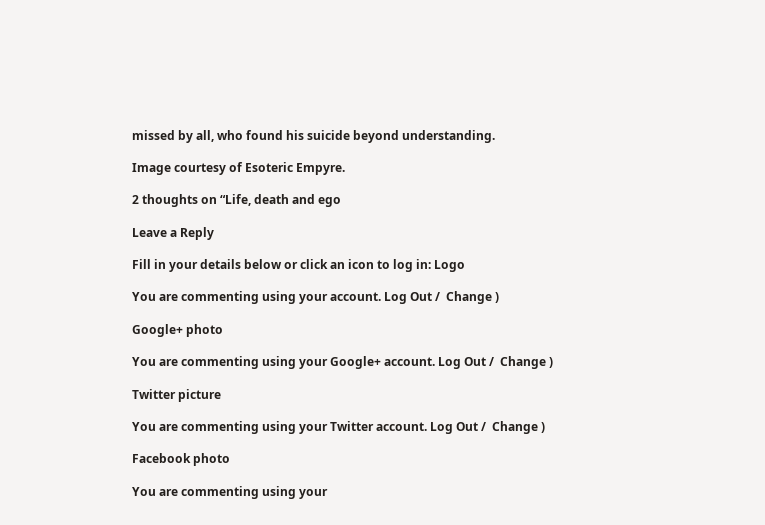missed by all, who found his suicide beyond understanding.

Image courtesy of Esoteric Empyre.

2 thoughts on “Life, death and ego

Leave a Reply

Fill in your details below or click an icon to log in: Logo

You are commenting using your account. Log Out /  Change )

Google+ photo

You are commenting using your Google+ account. Log Out /  Change )

Twitter picture

You are commenting using your Twitter account. Log Out /  Change )

Facebook photo

You are commenting using your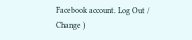Facebook account. Log Out /  Change )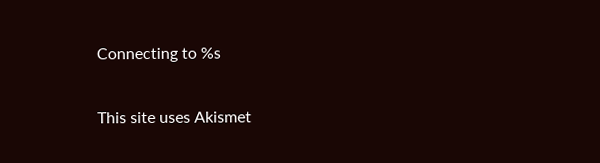Connecting to %s

This site uses Akismet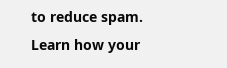to reduce spam. Learn how your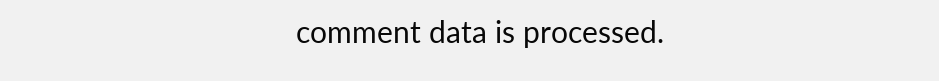comment data is processed.